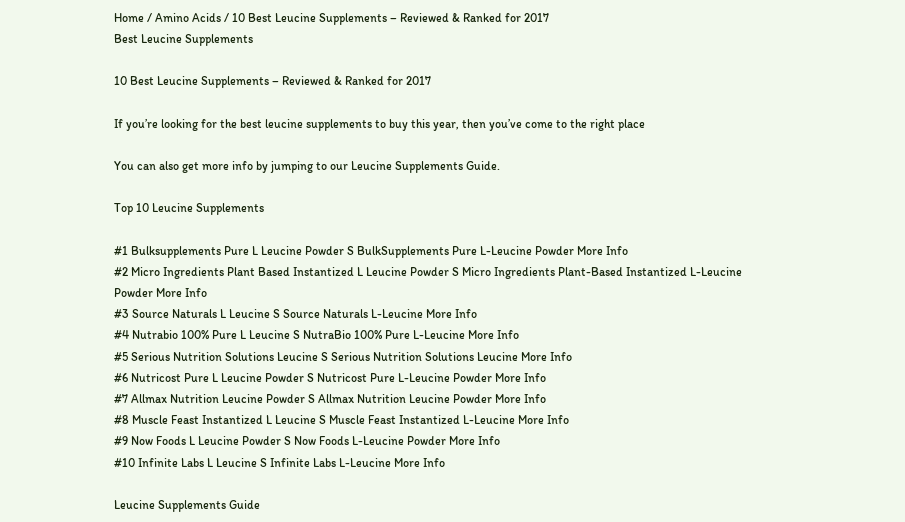Home / Amino Acids / 10 Best Leucine Supplements – Reviewed & Ranked for 2017
Best Leucine Supplements

10 Best Leucine Supplements – Reviewed & Ranked for 2017

If you’re looking for the best leucine supplements to buy this year, then you’ve come to the right place

You can also get more info by jumping to our Leucine Supplements Guide.

Top 10 Leucine Supplements

#1 Bulksupplements Pure L Leucine Powder S BulkSupplements Pure L-Leucine Powder More Info
#2 Micro Ingredients Plant Based Instantized L Leucine Powder S Micro Ingredients Plant-Based Instantized L-Leucine Powder More Info
#3 Source Naturals L Leucine S Source Naturals L-Leucine More Info
#4 Nutrabio 100% Pure L Leucine S NutraBio 100% Pure L-Leucine More Info
#5 Serious Nutrition Solutions Leucine S Serious Nutrition Solutions Leucine More Info
#6 Nutricost Pure L Leucine Powder S Nutricost Pure L-Leucine Powder More Info
#7 Allmax Nutrition Leucine Powder S Allmax Nutrition Leucine Powder More Info
#8 Muscle Feast Instantized L Leucine S Muscle Feast Instantized L-Leucine More Info
#9 Now Foods L Leucine Powder S Now Foods L-Leucine Powder More Info
#10 Infinite Labs L Leucine S Infinite Labs L-Leucine More Info

Leucine Supplements Guide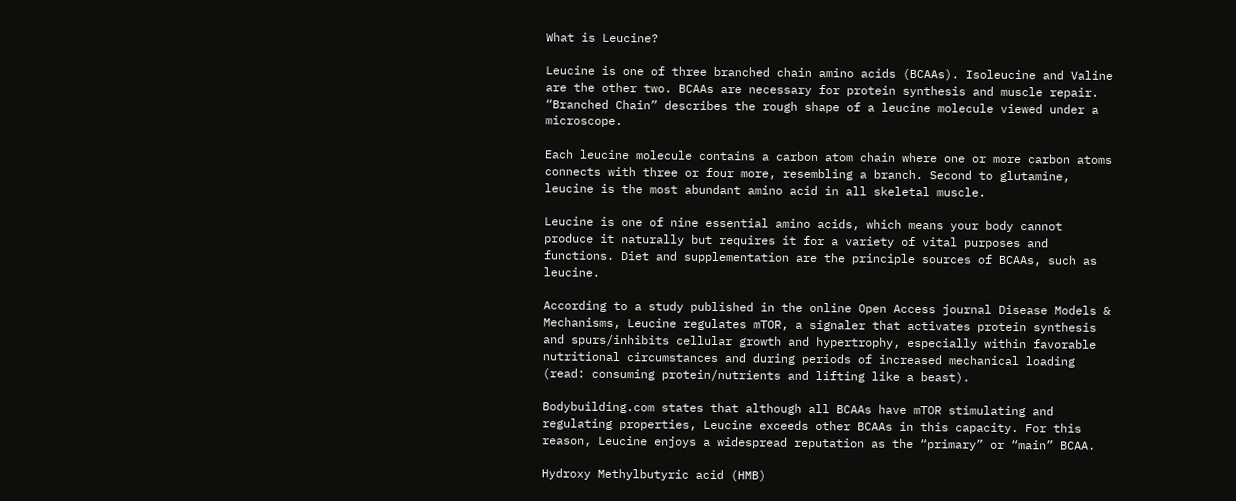What is Leucine?

Leucine is one of three branched chain amino acids (BCAAs). Isoleucine and Valine are the other two. BCAAs are necessary for protein synthesis and muscle repair. “Branched Chain” describes the rough shape of a leucine molecule viewed under a microscope.

Each leucine molecule contains a carbon atom chain where one or more carbon atoms connects with three or four more, resembling a branch. Second to glutamine, leucine is the most abundant amino acid in all skeletal muscle.

Leucine is one of nine essential amino acids, which means your body cannot produce it naturally but requires it for a variety of vital purposes and functions. Diet and supplementation are the principle sources of BCAAs, such as leucine.

According to a study published in the online Open Access journal Disease Models & Mechanisms, Leucine regulates mTOR, a signaler that activates protein synthesis and spurs/inhibits cellular growth and hypertrophy, especially within favorable nutritional circumstances and during periods of increased mechanical loading (read: consuming protein/nutrients and lifting like a beast).

Bodybuilding.com states that although all BCAAs have mTOR stimulating and regulating properties, Leucine exceeds other BCAAs in this capacity. For this reason, Leucine enjoys a widespread reputation as the “primary” or “main” BCAA.

Hydroxy Methylbutyric acid (HMB)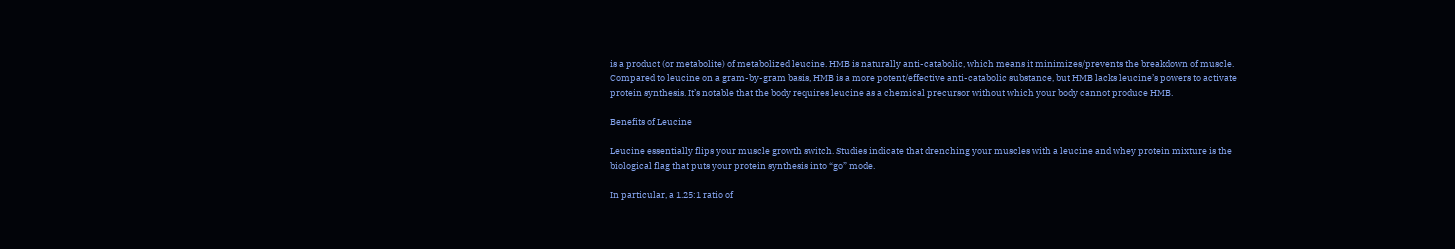is a product (or metabolite) of metabolized leucine. HMB is naturally anti-catabolic, which means it minimizes/prevents the breakdown of muscle. Compared to leucine on a gram-by-gram basis, HMB is a more potent/effective anti-catabolic substance, but HMB lacks leucine’s powers to activate protein synthesis. It’s notable that the body requires leucine as a chemical precursor without which your body cannot produce HMB.

Benefits of Leucine

Leucine essentially flips your muscle growth switch. Studies indicate that drenching your muscles with a leucine and whey protein mixture is the biological flag that puts your protein synthesis into “go” mode.

In particular, a 1.25:1 ratio of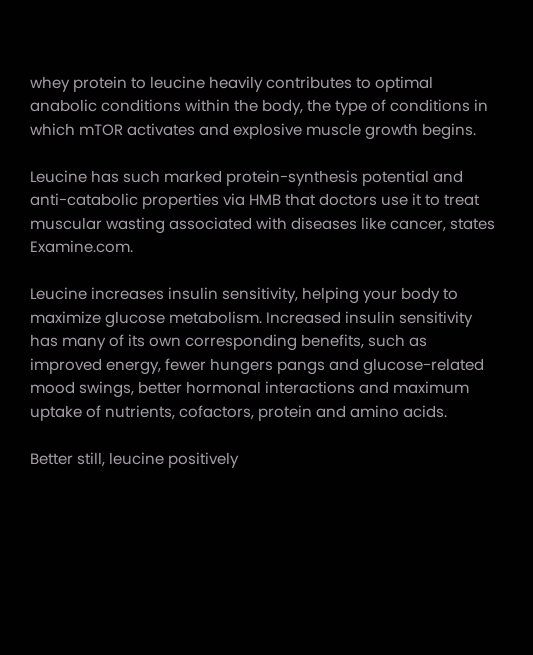whey protein to leucine heavily contributes to optimal anabolic conditions within the body, the type of conditions in which mTOR activates and explosive muscle growth begins.

Leucine has such marked protein-synthesis potential and anti-catabolic properties via HMB that doctors use it to treat muscular wasting associated with diseases like cancer, states Examine.com.

Leucine increases insulin sensitivity, helping your body to maximize glucose metabolism. Increased insulin sensitivity has many of its own corresponding benefits, such as improved energy, fewer hungers pangs and glucose-related mood swings, better hormonal interactions and maximum uptake of nutrients, cofactors, protein and amino acids.

Better still, leucine positively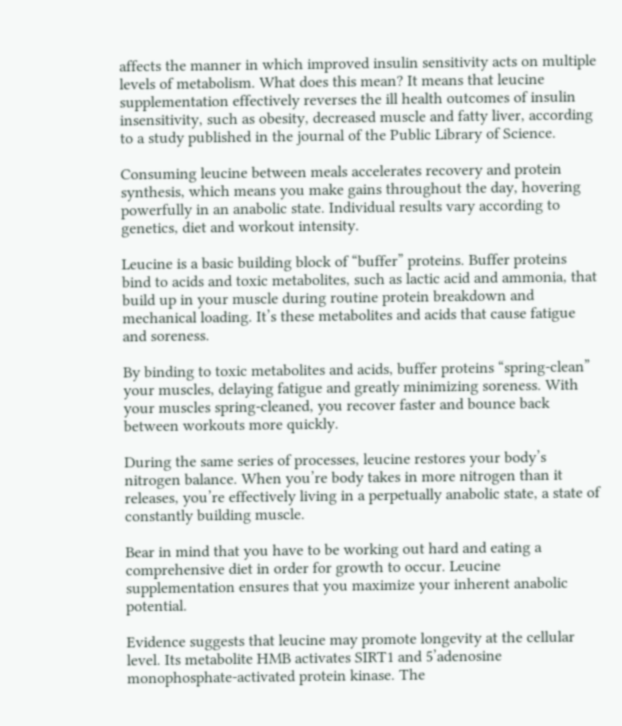affects the manner in which improved insulin sensitivity acts on multiple levels of metabolism. What does this mean? It means that leucine supplementation effectively reverses the ill health outcomes of insulin insensitivity, such as obesity, decreased muscle and fatty liver, according to a study published in the journal of the Public Library of Science.

Consuming leucine between meals accelerates recovery and protein synthesis, which means you make gains throughout the day, hovering powerfully in an anabolic state. Individual results vary according to genetics, diet and workout intensity.

Leucine is a basic building block of “buffer” proteins. Buffer proteins bind to acids and toxic metabolites, such as lactic acid and ammonia, that build up in your muscle during routine protein breakdown and mechanical loading. It’s these metabolites and acids that cause fatigue and soreness.

By binding to toxic metabolites and acids, buffer proteins “spring-clean” your muscles, delaying fatigue and greatly minimizing soreness. With your muscles spring-cleaned, you recover faster and bounce back between workouts more quickly.

During the same series of processes, leucine restores your body’s nitrogen balance. When you’re body takes in more nitrogen than it releases, you’re effectively living in a perpetually anabolic state, a state of constantly building muscle.

Bear in mind that you have to be working out hard and eating a comprehensive diet in order for growth to occur. Leucine supplementation ensures that you maximize your inherent anabolic potential.

Evidence suggests that leucine may promote longevity at the cellular level. Its metabolite HMB activates SIRT1 and 5’adenosine monophosphate-activated protein kinase. The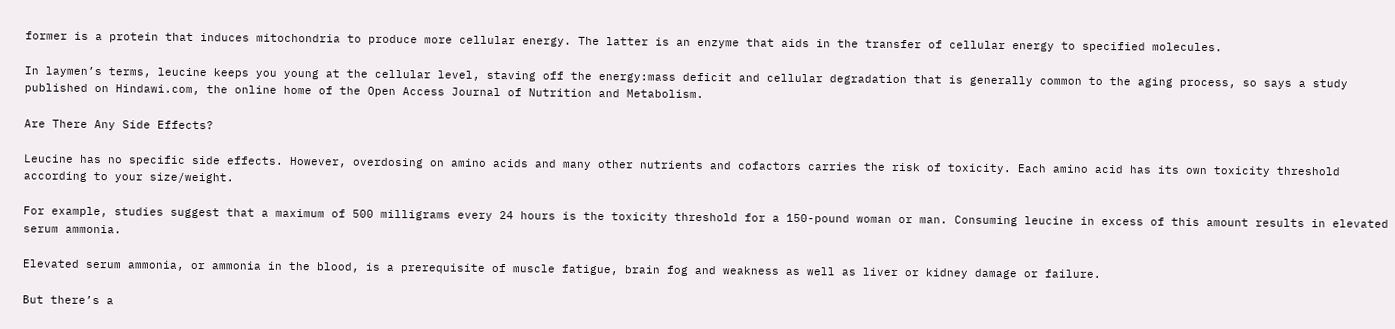former is a protein that induces mitochondria to produce more cellular energy. The latter is an enzyme that aids in the transfer of cellular energy to specified molecules.

In laymen’s terms, leucine keeps you young at the cellular level, staving off the energy:mass deficit and cellular degradation that is generally common to the aging process, so says a study published on Hindawi.com, the online home of the Open Access Journal of Nutrition and Metabolism.

Are There Any Side Effects?

Leucine has no specific side effects. However, overdosing on amino acids and many other nutrients and cofactors carries the risk of toxicity. Each amino acid has its own toxicity threshold according to your size/weight.

For example, studies suggest that a maximum of 500 milligrams every 24 hours is the toxicity threshold for a 150-pound woman or man. Consuming leucine in excess of this amount results in elevated serum ammonia.

Elevated serum ammonia, or ammonia in the blood, is a prerequisite of muscle fatigue, brain fog and weakness as well as liver or kidney damage or failure.

But there’s a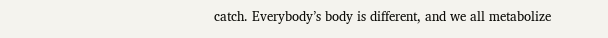catch. Everybody’s body is different, and we all metabolize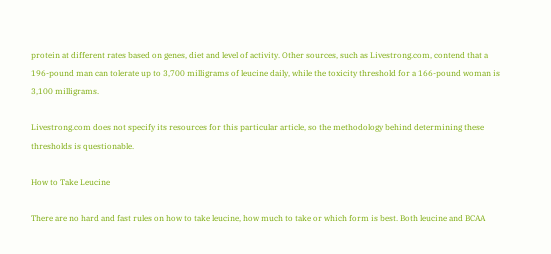protein at different rates based on genes, diet and level of activity. Other sources, such as Livestrong.com, contend that a 196-pound man can tolerate up to 3,700 milligrams of leucine daily, while the toxicity threshold for a 166-pound woman is 3,100 milligrams.

Livestrong.com does not specify its resources for this particular article, so the methodology behind determining these thresholds is questionable.

How to Take Leucine

There are no hard and fast rules on how to take leucine, how much to take or which form is best. Both leucine and BCAA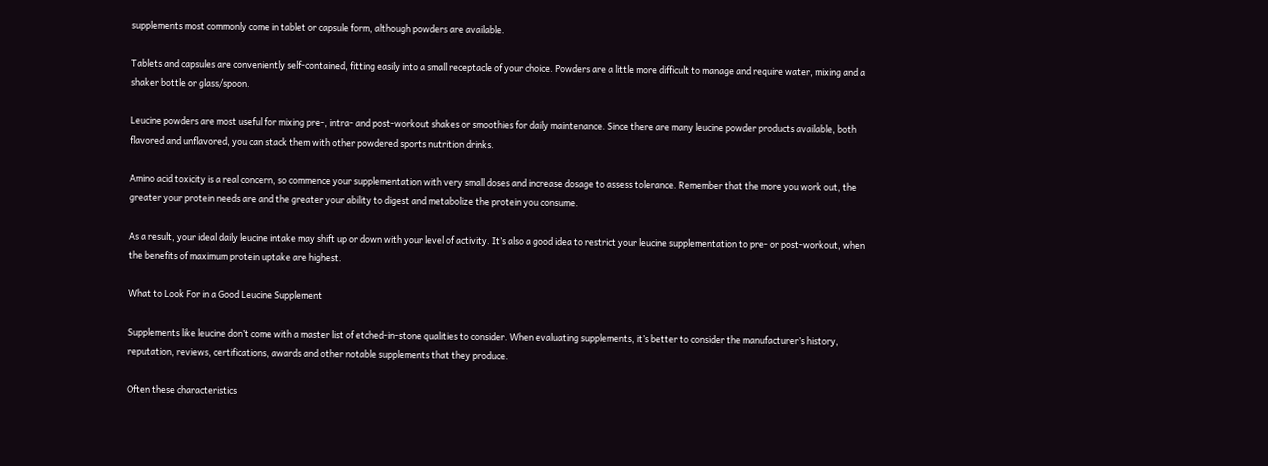supplements most commonly come in tablet or capsule form, although powders are available.

Tablets and capsules are conveniently self-contained, fitting easily into a small receptacle of your choice. Powders are a little more difficult to manage and require water, mixing and a shaker bottle or glass/spoon.

Leucine powders are most useful for mixing pre-, intra- and post-workout shakes or smoothies for daily maintenance. Since there are many leucine powder products available, both flavored and unflavored, you can stack them with other powdered sports nutrition drinks.

Amino acid toxicity is a real concern, so commence your supplementation with very small doses and increase dosage to assess tolerance. Remember that the more you work out, the greater your protein needs are and the greater your ability to digest and metabolize the protein you consume.

As a result, your ideal daily leucine intake may shift up or down with your level of activity. It’s also a good idea to restrict your leucine supplementation to pre- or post-workout, when the benefits of maximum protein uptake are highest.

What to Look For in a Good Leucine Supplement

Supplements like leucine don’t come with a master list of etched-in-stone qualities to consider. When evaluating supplements, it’s better to consider the manufacturer’s history, reputation, reviews, certifications, awards and other notable supplements that they produce.

Often these characteristics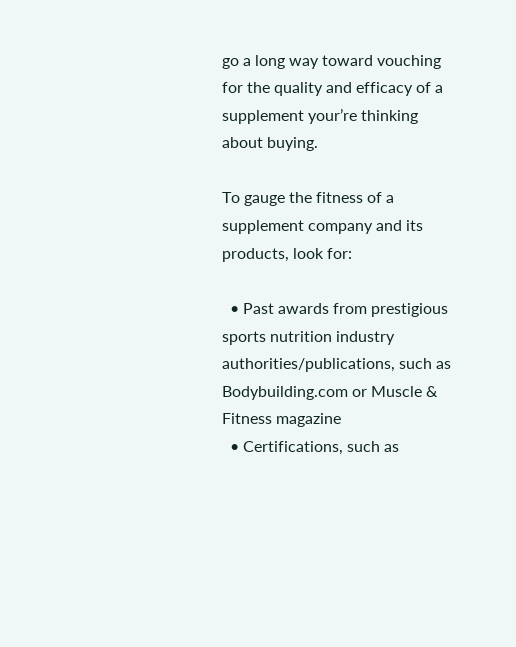go a long way toward vouching for the quality and efficacy of a supplement your’re thinking about buying.

To gauge the fitness of a supplement company and its products, look for:

  • Past awards from prestigious sports nutrition industry authorities/publications, such as Bodybuilding.com or Muscle & Fitness magazine
  • Certifications, such as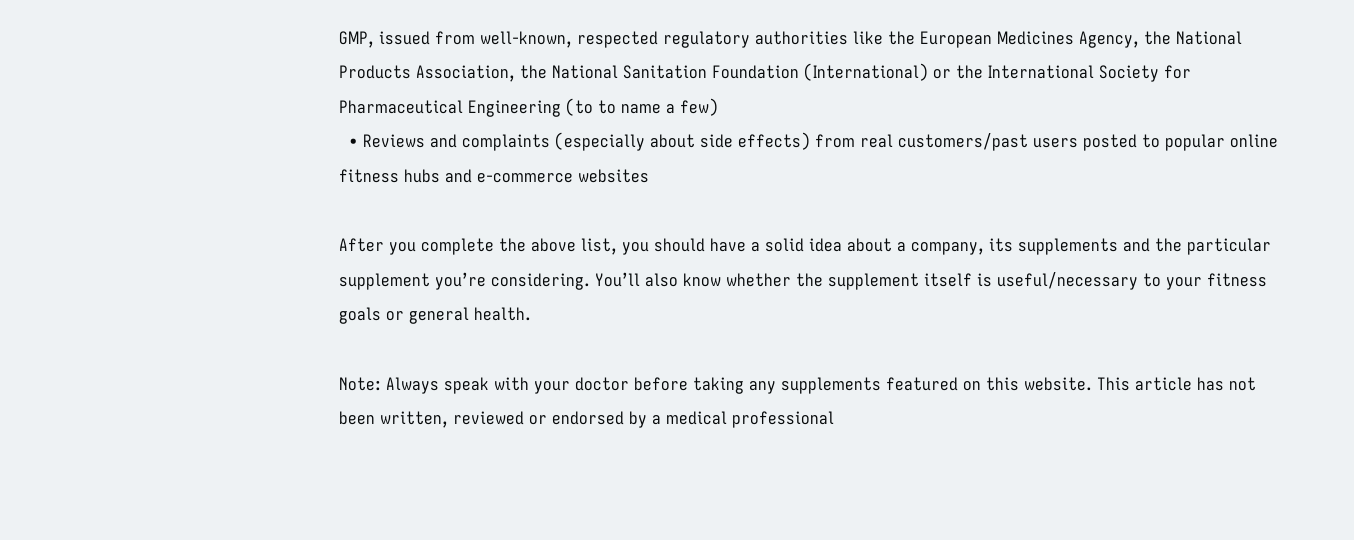GMP, issued from well-known, respected regulatory authorities like the European Medicines Agency, the National Products Association, the National Sanitation Foundation (International) or the International Society for Pharmaceutical Engineering (to to name a few)
  • Reviews and complaints (especially about side effects) from real customers/past users posted to popular online fitness hubs and e-commerce websites

After you complete the above list, you should have a solid idea about a company, its supplements and the particular supplement you’re considering. You’ll also know whether the supplement itself is useful/necessary to your fitness goals or general health.

Note: Always speak with your doctor before taking any supplements featured on this website. This article has not been written, reviewed or endorsed by a medical professional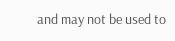and may not be used to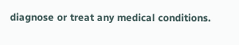diagnose or treat any medical conditions.